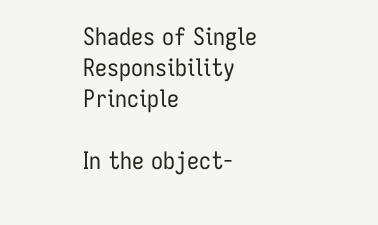Shades of Single Responsibility Principle

In the object-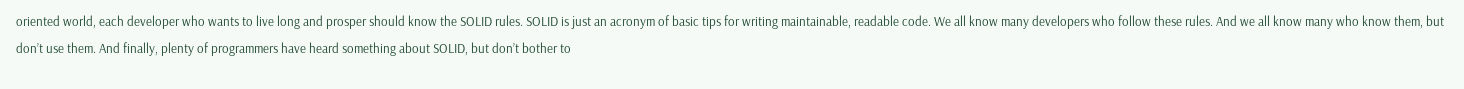oriented world, each developer who wants to live long and prosper should know the SOLID rules. SOLID is just an acronym of basic tips for writing maintainable, readable code. We all know many developers who follow these rules. And we all know many who know them, but don’t use them. And finally, plenty of programmers have heard something about SOLID, but don’t bother to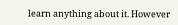learn anything about it. However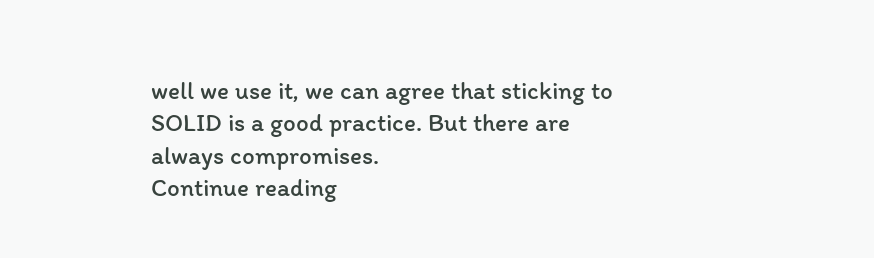well we use it, we can agree that sticking to SOLID is a good practice. But there are always compromises.
Continue reading